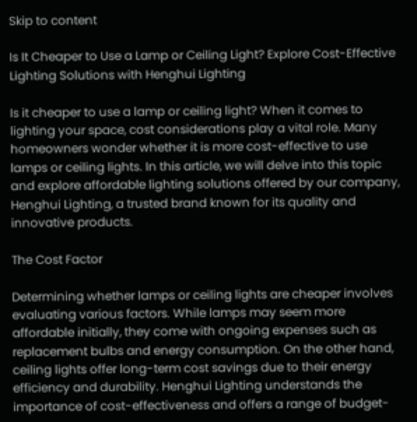Skip to content

Is It Cheaper to Use a Lamp or Ceiling Light? Explore Cost-Effective Lighting Solutions with Henghui Lighting

Is it cheaper to use a lamp or ceiling light? When it comes to lighting your space, cost considerations play a vital role. Many homeowners wonder whether it is more cost-effective to use lamps or ceiling lights. In this article, we will delve into this topic and explore affordable lighting solutions offered by our company, Henghui Lighting, a trusted brand known for its quality and innovative products.

The Cost Factor

Determining whether lamps or ceiling lights are cheaper involves evaluating various factors. While lamps may seem more affordable initially, they come with ongoing expenses such as replacement bulbs and energy consumption. On the other hand, ceiling lights offer long-term cost savings due to their energy efficiency and durability. Henghui Lighting understands the importance of cost-effectiveness and offers a range of budget-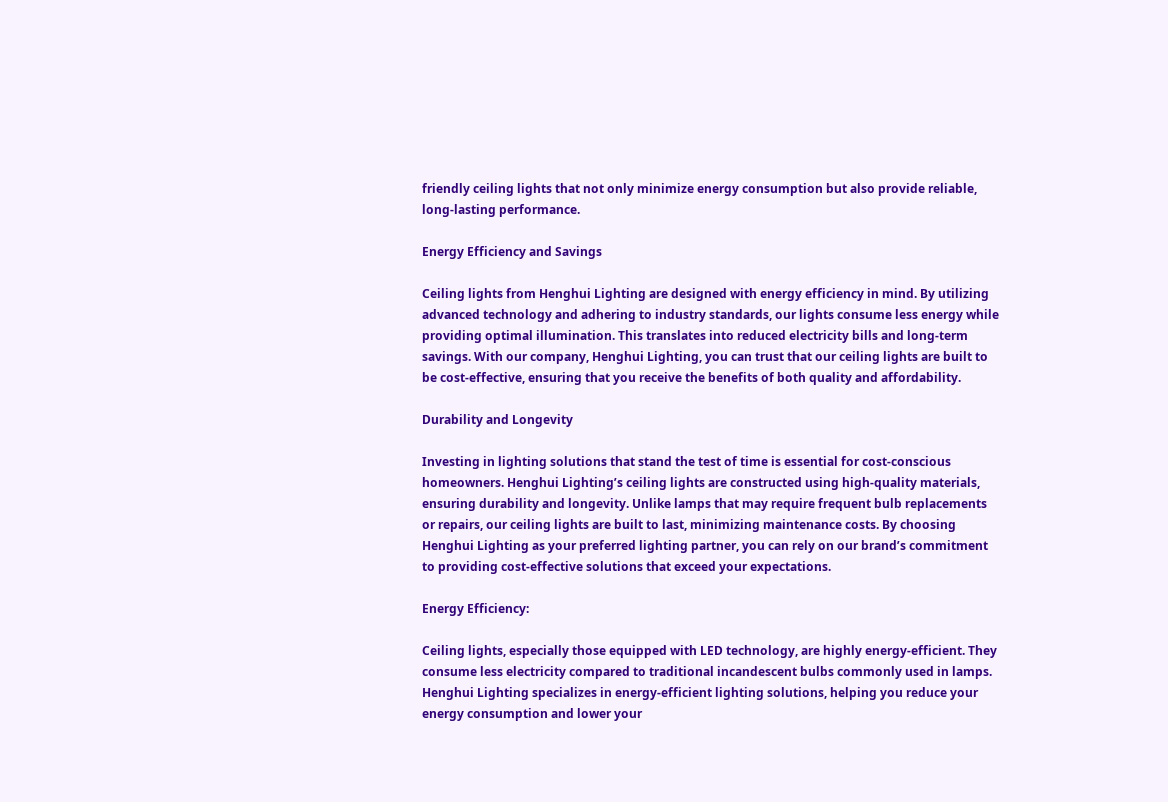friendly ceiling lights that not only minimize energy consumption but also provide reliable, long-lasting performance.

Energy Efficiency and Savings

Ceiling lights from Henghui Lighting are designed with energy efficiency in mind. By utilizing advanced technology and adhering to industry standards, our lights consume less energy while providing optimal illumination. This translates into reduced electricity bills and long-term savings. With our company, Henghui Lighting, you can trust that our ceiling lights are built to be cost-effective, ensuring that you receive the benefits of both quality and affordability.

Durability and Longevity

Investing in lighting solutions that stand the test of time is essential for cost-conscious homeowners. Henghui Lighting’s ceiling lights are constructed using high-quality materials, ensuring durability and longevity. Unlike lamps that may require frequent bulb replacements or repairs, our ceiling lights are built to last, minimizing maintenance costs. By choosing Henghui Lighting as your preferred lighting partner, you can rely on our brand’s commitment to providing cost-effective solutions that exceed your expectations.

Energy Efficiency:

Ceiling lights, especially those equipped with LED technology, are highly energy-efficient. They consume less electricity compared to traditional incandescent bulbs commonly used in lamps. Henghui Lighting specializes in energy-efficient lighting solutions, helping you reduce your energy consumption and lower your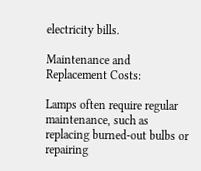electricity bills.

Maintenance and Replacement Costs:

Lamps often require regular maintenance, such as replacing burned-out bulbs or repairing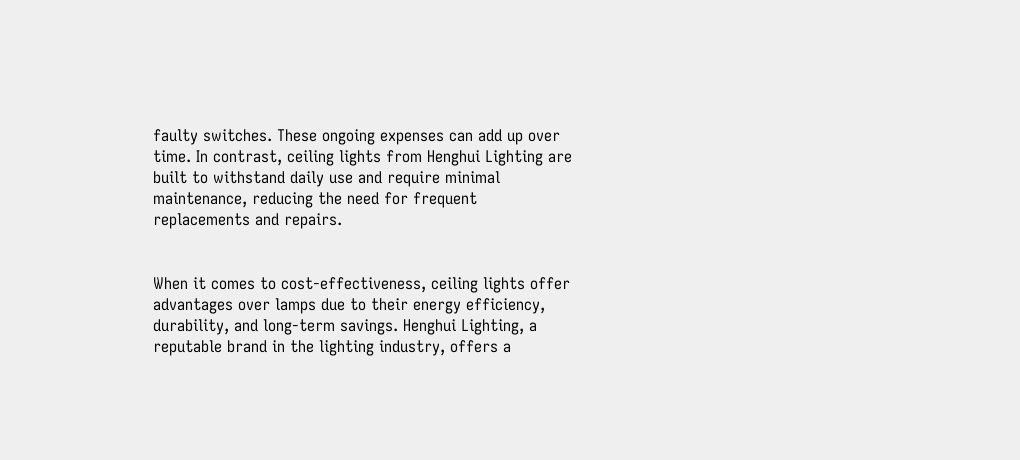faulty switches. These ongoing expenses can add up over time. In contrast, ceiling lights from Henghui Lighting are built to withstand daily use and require minimal maintenance, reducing the need for frequent replacements and repairs.


When it comes to cost-effectiveness, ceiling lights offer advantages over lamps due to their energy efficiency, durability, and long-term savings. Henghui Lighting, a reputable brand in the lighting industry, offers a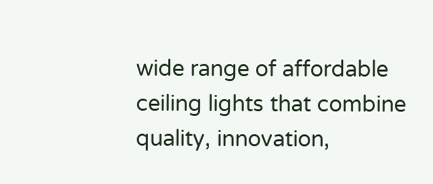wide range of affordable ceiling lights that combine quality, innovation,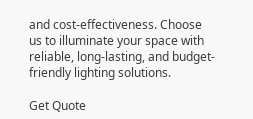and cost-effectiveness. Choose us to illuminate your space with reliable, long-lasting, and budget-friendly lighting solutions.

Get Quote